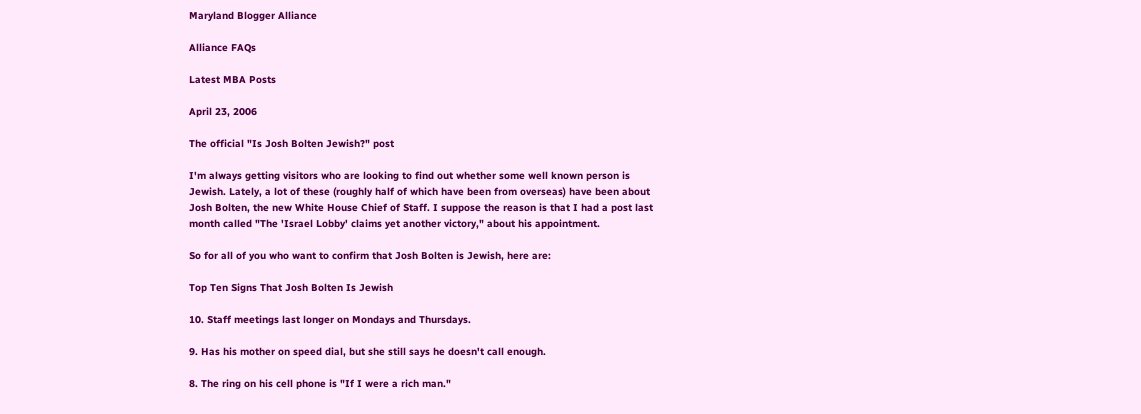Maryland Blogger Alliance

Alliance FAQs

Latest MBA Posts

April 23, 2006

The official "Is Josh Bolten Jewish?" post

I'm always getting visitors who are looking to find out whether some well known person is Jewish. Lately, a lot of these (roughly half of which have been from overseas) have been about Josh Bolten, the new White House Chief of Staff. I suppose the reason is that I had a post last month called "The 'Israel Lobby' claims yet another victory," about his appointment.

So for all of you who want to confirm that Josh Bolten is Jewish, here are:

Top Ten Signs That Josh Bolten Is Jewish

10. Staff meetings last longer on Mondays and Thursdays.

9. Has his mother on speed dial, but she still says he doesn't call enough.

8. The ring on his cell phone is "If I were a rich man."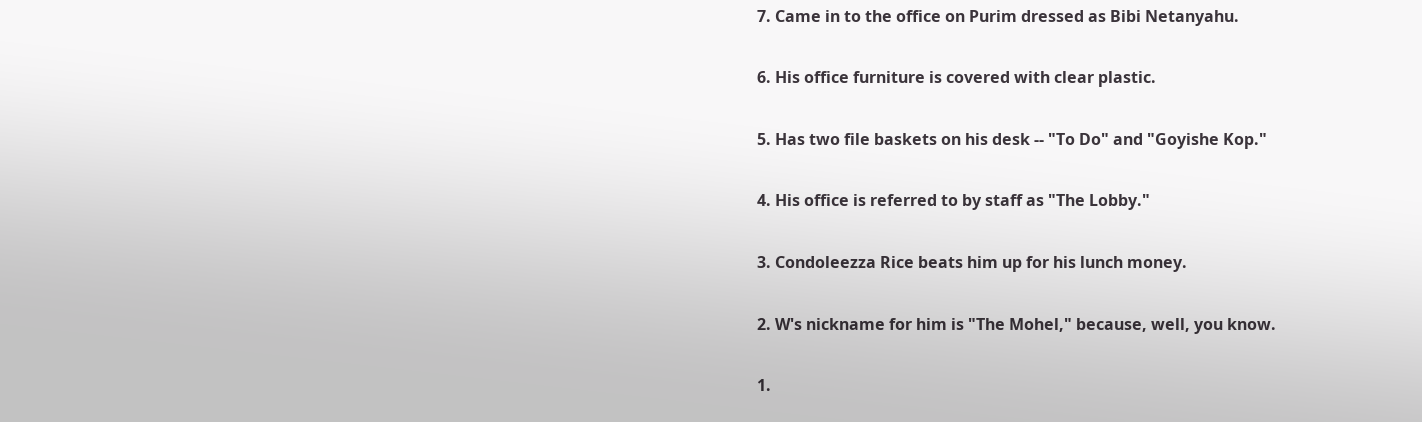7. Came in to the office on Purim dressed as Bibi Netanyahu.

6. His office furniture is covered with clear plastic.

5. Has two file baskets on his desk -- "To Do" and "Goyishe Kop."

4. His office is referred to by staff as "The Lobby."

3. Condoleezza Rice beats him up for his lunch money.

2. W's nickname for him is "The Mohel," because, well, you know.

1.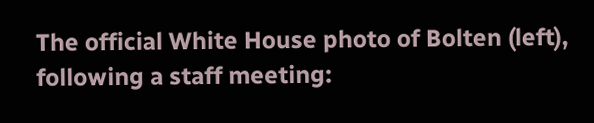The official White House photo of Bolten (left), following a staff meeting: